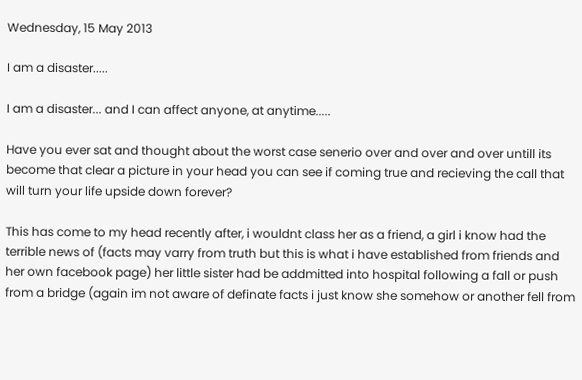Wednesday, 15 May 2013

I am a disaster.....

I am a disaster... and I can affect anyone, at anytime.....

Have you ever sat and thought about the worst case senerio over and over and over untill its become that clear a picture in your head you can see if coming true and recieving the call that will turn your life upside down forever?

This has come to my head recently after, i wouldnt class her as a friend, a girl i know had the terrible news of (facts may varry from truth but this is what i have established from friends and her own facebook page) her little sister had be addmitted into hospital following a fall or push from a bridge (again im not aware of definate facts i just know she somehow or another fell from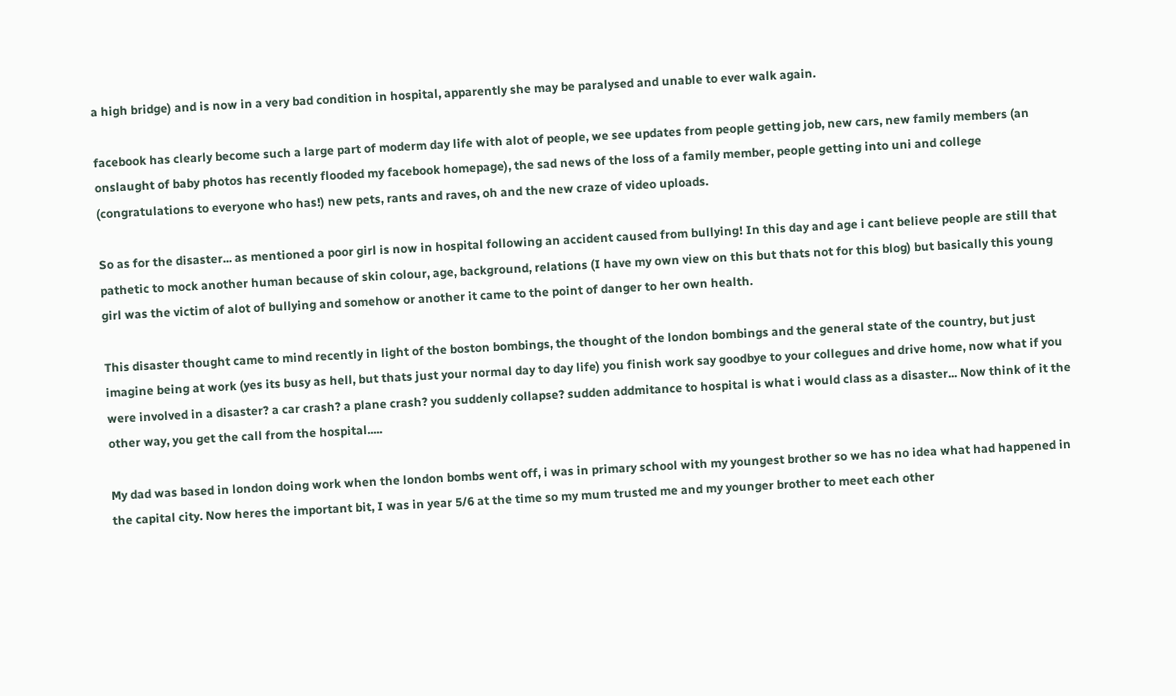a high bridge) and is now in a very bad condition in hospital, apparently she may be paralysed and unable to ever walk again.

facebook has clearly become such a large part of moderm day life with alot of people, we see updates from people getting job, new cars, new family members (an onslaught of baby photos has recently flooded my facebook homepage), the sad news of the loss of a family member, people getting into uni and college (congratulations to everyone who has!) new pets, rants and raves, oh and the new craze of video uploads.

So as for the disaster... as mentioned a poor girl is now in hospital following an accident caused from bullying! In this day and age i cant believe people are still that pathetic to mock another human because of skin colour, age, background, relations (I have my own view on this but thats not for this blog) but basically this young girl was the victim of alot of bullying and somehow or another it came to the point of danger to her own health.

This disaster thought came to mind recently in light of the boston bombings, the thought of the london bombings and the general state of the country, but just imagine being at work (yes its busy as hell, but thats just your normal day to day life) you finish work say goodbye to your collegues and drive home, now what if you were involved in a disaster? a car crash? a plane crash? you suddenly collapse? sudden addmitance to hospital is what i would class as a disaster... Now think of it the other way, you get the call from the hospital.....

My dad was based in london doing work when the london bombs went off, i was in primary school with my youngest brother so we has no idea what had happened in the capital city. Now heres the important bit, I was in year 5/6 at the time so my mum trusted me and my younger brother to meet each other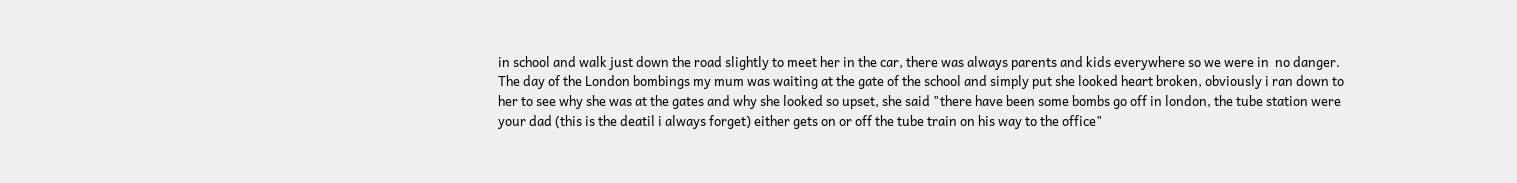in school and walk just down the road slightly to meet her in the car, there was always parents and kids everywhere so we were in  no danger. The day of the London bombings my mum was waiting at the gate of the school and simply put she looked heart broken, obviously i ran down to her to see why she was at the gates and why she looked so upset, she said "there have been some bombs go off in london, the tube station were your dad (this is the deatil i always forget) either gets on or off the tube train on his way to the office"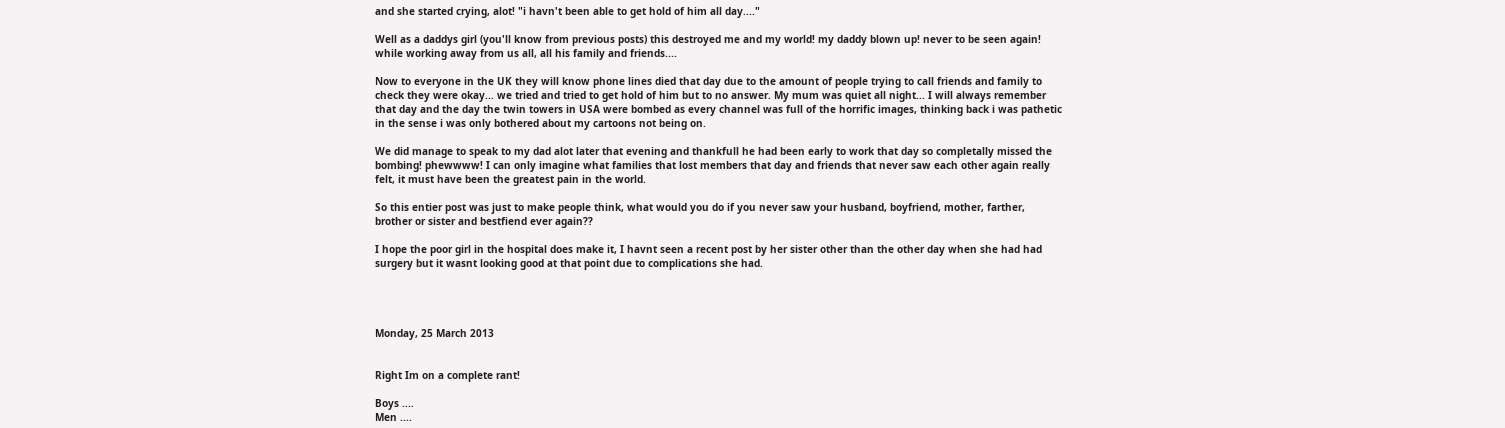and she started crying, alot! "i havn't been able to get hold of him all day...."

Well as a daddys girl (you'll know from previous posts) this destroyed me and my world! my daddy blown up! never to be seen again! while working away from us all, all his family and friends....

Now to everyone in the UK they will know phone lines died that day due to the amount of people trying to call friends and family to check they were okay... we tried and tried to get hold of him but to no answer. My mum was quiet all night... I will always remember that day and the day the twin towers in USA were bombed as every channel was full of the horrific images, thinking back i was pathetic in the sense i was only bothered about my cartoons not being on.

We did manage to speak to my dad alot later that evening and thankfull he had been early to work that day so completally missed the bombing! phewwww! I can only imagine what families that lost members that day and friends that never saw each other again really felt, it must have been the greatest pain in the world.

So this entier post was just to make people think, what would you do if you never saw your husband, boyfriend, mother, farther, brother or sister and bestfiend ever again??

I hope the poor girl in the hospital does make it, I havnt seen a recent post by her sister other than the other day when she had had surgery but it wasnt looking good at that point due to complications she had.




Monday, 25 March 2013


Right Im on a complete rant!

Boys ....
Men ....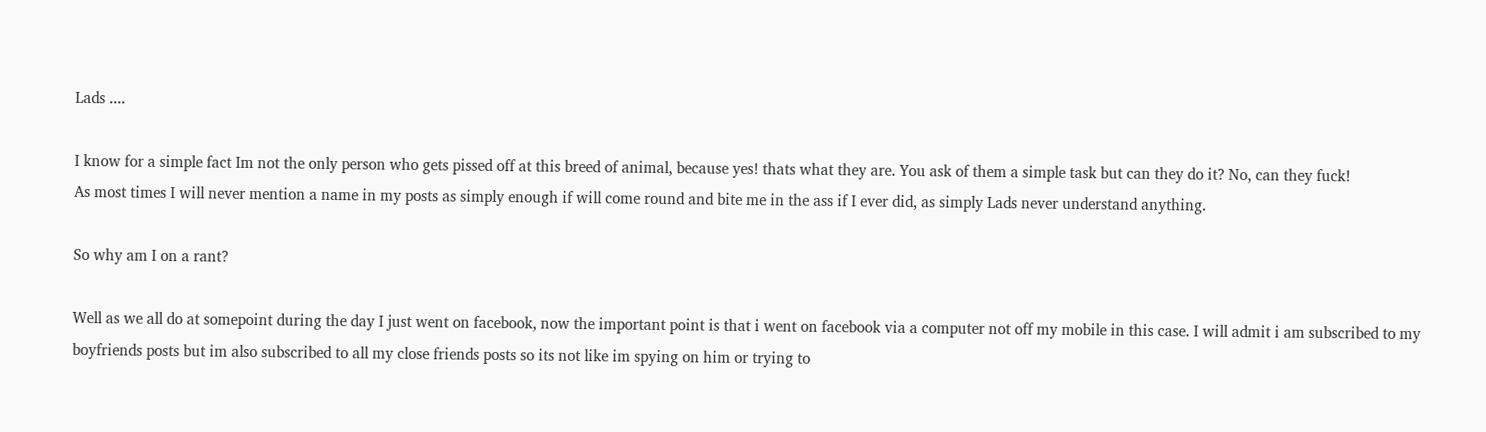Lads ....

I know for a simple fact Im not the only person who gets pissed off at this breed of animal, because yes! thats what they are. You ask of them a simple task but can they do it? No, can they fuck!
As most times I will never mention a name in my posts as simply enough if will come round and bite me in the ass if I ever did, as simply Lads never understand anything.

So why am I on a rant?

Well as we all do at somepoint during the day I just went on facebook, now the important point is that i went on facebook via a computer not off my mobile in this case. I will admit i am subscribed to my boyfriends posts but im also subscribed to all my close friends posts so its not like im spying on him or trying to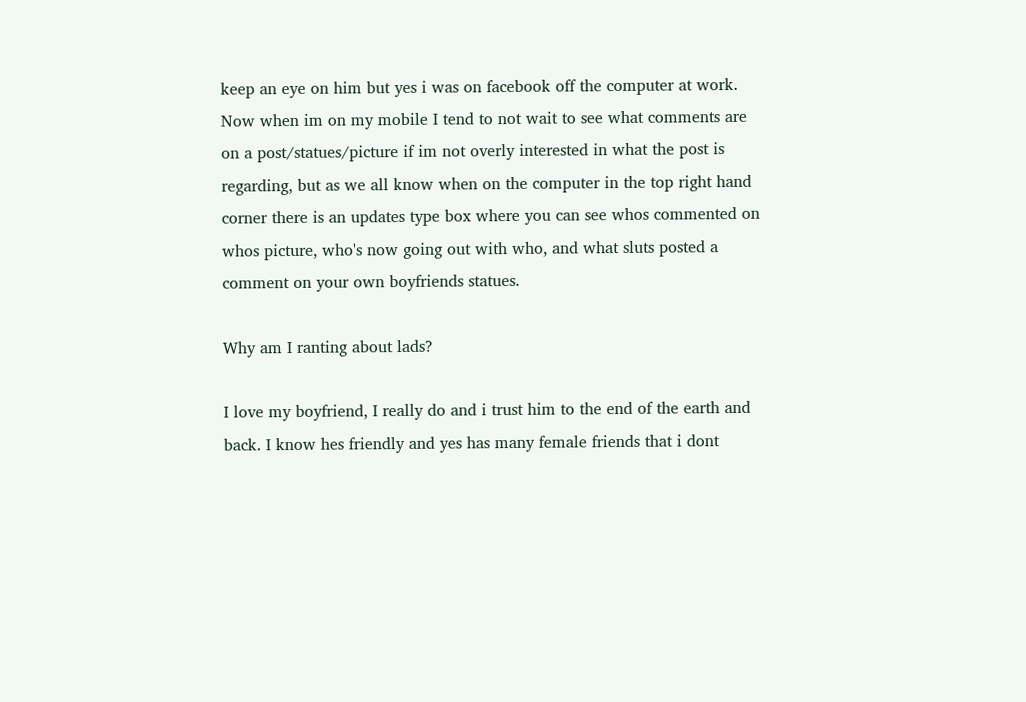keep an eye on him but yes i was on facebook off the computer at work. Now when im on my mobile I tend to not wait to see what comments are on a post/statues/picture if im not overly interested in what the post is regarding, but as we all know when on the computer in the top right hand corner there is an updates type box where you can see whos commented on whos picture, who's now going out with who, and what sluts posted a comment on your own boyfriends statues.

Why am I ranting about lads?

I love my boyfriend, I really do and i trust him to the end of the earth and back. I know hes friendly and yes has many female friends that i dont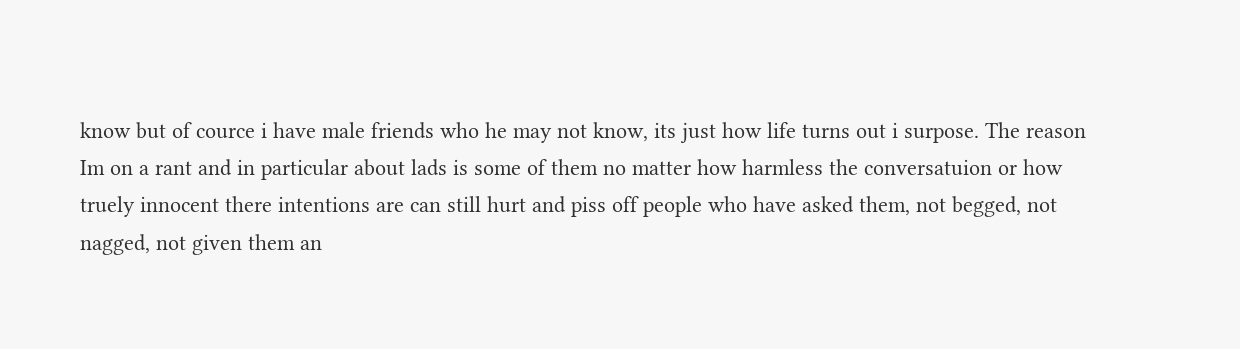know but of cource i have male friends who he may not know, its just how life turns out i surpose. The reason Im on a rant and in particular about lads is some of them no matter how harmless the conversatuion or how truely innocent there intentions are can still hurt and piss off people who have asked them, not begged, not nagged, not given them an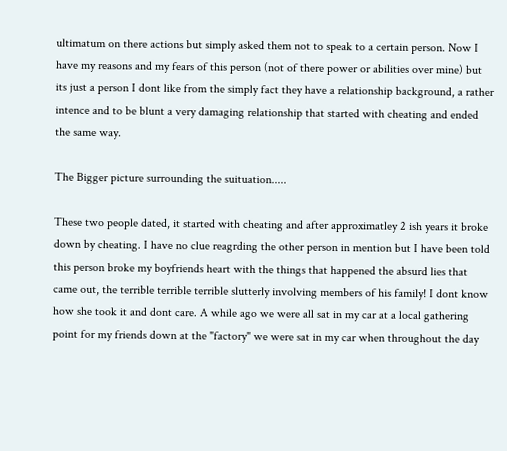ultimatum on there actions but simply asked them not to speak to a certain person. Now I have my reasons and my fears of this person (not of there power or abilities over mine) but its just a person I dont like from the simply fact they have a relationship background, a rather intence and to be blunt a very damaging relationship that started with cheating and ended the same way.

The Bigger picture surrounding the suituation.....

These two people dated, it started with cheating and after approximatley 2 ish years it broke down by cheating. I have no clue reagrding the other person in mention but I have been told this person broke my boyfriends heart with the things that happened the absurd lies that came out, the terrible terrible terrible slutterly involving members of his family! I dont know how she took it and dont care. A while ago we were all sat in my car at a local gathering point for my friends down at the "factory" we were sat in my car when throughout the day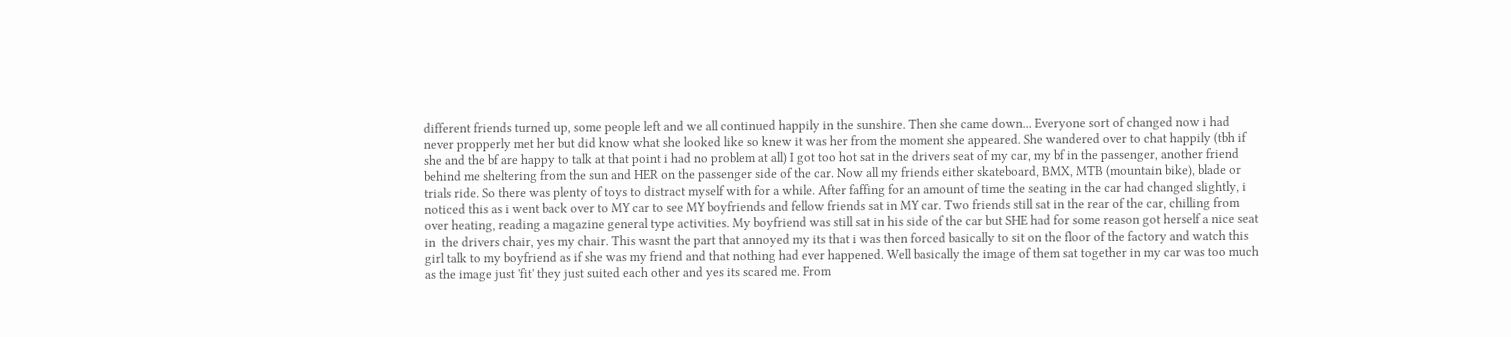different friends turned up, some people left and we all continued happily in the sunshire. Then she came down... Everyone sort of changed now i had never propperly met her but did know what she looked like so knew it was her from the moment she appeared. She wandered over to chat happily (tbh if she and the bf are happy to talk at that point i had no problem at all) I got too hot sat in the drivers seat of my car, my bf in the passenger, another friend behind me sheltering from the sun and HER on the passenger side of the car. Now all my friends either skateboard, BMX, MTB (mountain bike), blade or trials ride. So there was plenty of toys to distract myself with for a while. After faffing for an amount of time the seating in the car had changed slightly, i noticed this as i went back over to MY car to see MY boyfriends and fellow friends sat in MY car. Two friends still sat in the rear of the car, chilling from over heating, reading a magazine general type activities. My boyfriend was still sat in his side of the car but SHE had for some reason got herself a nice seat in  the drivers chair, yes my chair. This wasnt the part that annoyed my its that i was then forced basically to sit on the floor of the factory and watch this girl talk to my boyfriend as if she was my friend and that nothing had ever happened. Well basically the image of them sat together in my car was too much as the image just 'fit' they just suited each other and yes its scared me. From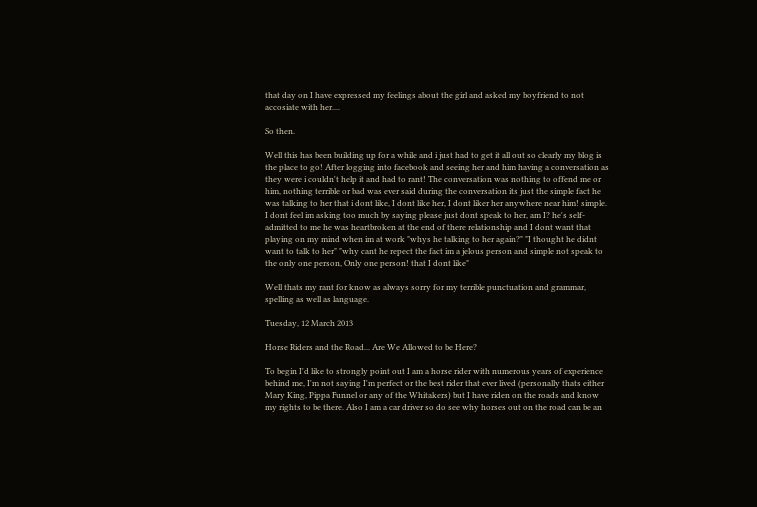that day on I have expressed my feelings about the girl and asked my boyfriend to not accosiate with her....

So then.

Well this has been building up for a while and i just had to get it all out so clearly my blog is the place to go! After logging into facebook and seeing her and him having a conversation as they were i couldn't help it and had to rant! The conversation was nothing to offend me or him, nothing terrible or bad was ever said during the conversation its just the simple fact he was talking to her that i dont like, I dont like her, I dont liker her anywhere near him! simple.
I dont feel im asking too much by saying please just dont speak to her, am I? he's self-admitted to me he was heartbroken at the end of there relationship and I dont want that playing on my mind when im at work "whys he talking to her again?" "I thought he didnt want to talk to her" "why cant he repect the fact im a jelous person and simple not speak to the only one person, Only one person! that I dont like"

Well thats my rant for know as always sorry for my terrible punctuation and grammar, spelling as well as language.

Tuesday, 12 March 2013

Horse Riders and the Road... Are We Allowed to be Here?

To begin I'd like to strongly point out I am a horse rider with numerous years of experience behind me, I'm not saying I'm perfect or the best rider that ever lived (personally thats either Mary King, Pippa Funnel or any of the Whitakers) but I have riden on the roads and know my rights to be there. Also I am a car driver so do see why horses out on the road can be an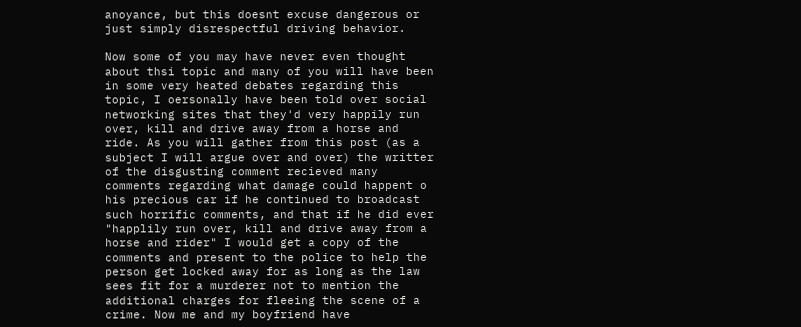anoyance, but this doesnt excuse dangerous or just simply disrespectful driving behavior.

Now some of you may have never even thought about thsi topic and many of you will have been in some very heated debates regarding this topic, I oersonally have been told over social networking sites that they'd very happily run over, kill and drive away from a horse and ride. As you will gather from this post (as a subject I will argue over and over) the writter of the disgusting comment recieved many comments regarding what damage could happent o his precious car if he continued to broadcast such horrific comments, and that if he did ever "happlily run over, kill and drive away from a horse and rider" I would get a copy of the comments and present to the police to help the person get locked away for as long as the law sees fit for a murderer not to mention the additional charges for fleeing the scene of a crime. Now me and my boyfriend have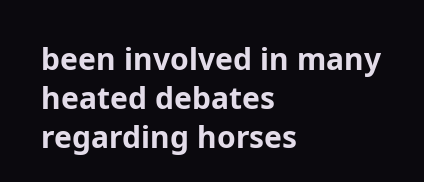been involved in many heated debates regarding horses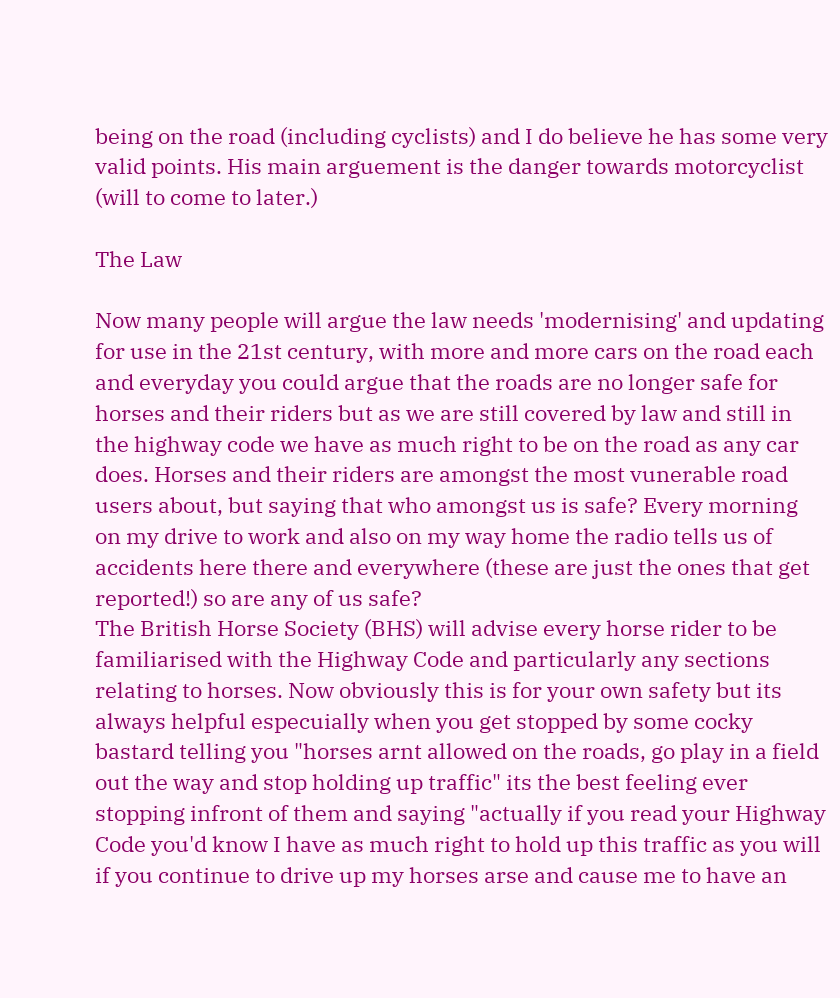being on the road (including cyclists) and I do believe he has some very valid points. His main arguement is the danger towards motorcyclist (will to come to later.)

The Law

Now many people will argue the law needs 'modernising' and updating for use in the 21st century, with more and more cars on the road each and everyday you could argue that the roads are no longer safe for horses and their riders but as we are still covered by law and still in the highway code we have as much right to be on the road as any car does. Horses and their riders are amongst the most vunerable road users about, but saying that who amongst us is safe? Every morning on my drive to work and also on my way home the radio tells us of accidents here there and everywhere (these are just the ones that get reported!) so are any of us safe?
The British Horse Society (BHS) will advise every horse rider to be familiarised with the Highway Code and particularly any sections relating to horses. Now obviously this is for your own safety but its always helpful especuially when you get stopped by some cocky bastard telling you "horses arnt allowed on the roads, go play in a field out the way and stop holding up traffic" its the best feeling ever stopping infront of them and saying "actually if you read your Highway Code you'd know I have as much right to hold up this traffic as you will if you continue to drive up my horses arse and cause me to have an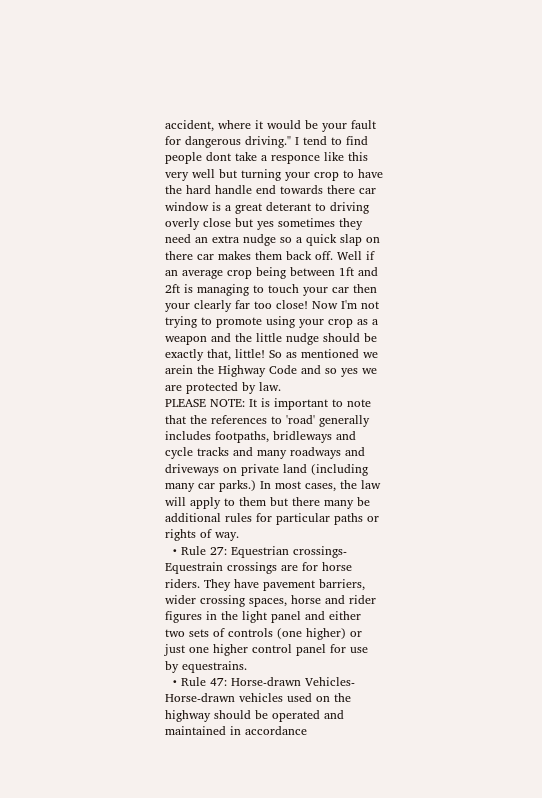accident, where it would be your fault for dangerous driving." I tend to find people dont take a responce like this very well but turning your crop to have the hard handle end towards there car window is a great deterant to driving overly close but yes sometimes they need an extra nudge so a quick slap on there car makes them back off. Well if an average crop being between 1ft and 2ft is managing to touch your car then your clearly far too close! Now I'm not trying to promote using your crop as a weapon and the little nudge should be exactly that, little! So as mentioned we arein the Highway Code and so yes we are protected by law.
PLEASE NOTE: It is important to note that the references to 'road' generally includes footpaths, bridleways and cycle tracks and many roadways and driveways on private land (including many car parks.) In most cases, the law will apply to them but there many be additional rules for particular paths or rights of way.
  • Rule 27: Equestrian crossings- Equestrain crossings are for horse riders. They have pavement barriers, wider crossing spaces, horse and rider figures in the light panel and either two sets of controls (one higher) or just one higher control panel for use by equestrains.
  • Rule 47: Horse-drawn Vehicles- Horse-drawn vehicles used on the highway should be operated and maintained in accordance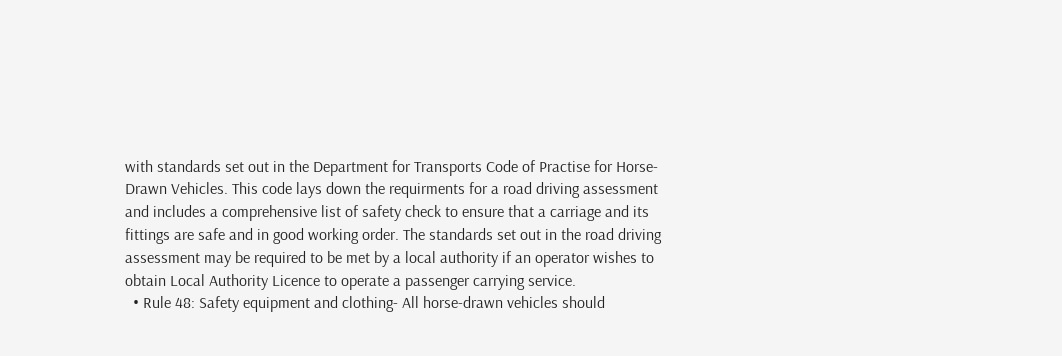with standards set out in the Department for Transports Code of Practise for Horse-Drawn Vehicles. This code lays down the requirments for a road driving assessment and includes a comprehensive list of safety check to ensure that a carriage and its fittings are safe and in good working order. The standards set out in the road driving assessment may be required to be met by a local authority if an operator wishes to obtain Local Authority Licence to operate a passenger carrying service.
  • Rule 48: Safety equipment and clothing- All horse-drawn vehicles should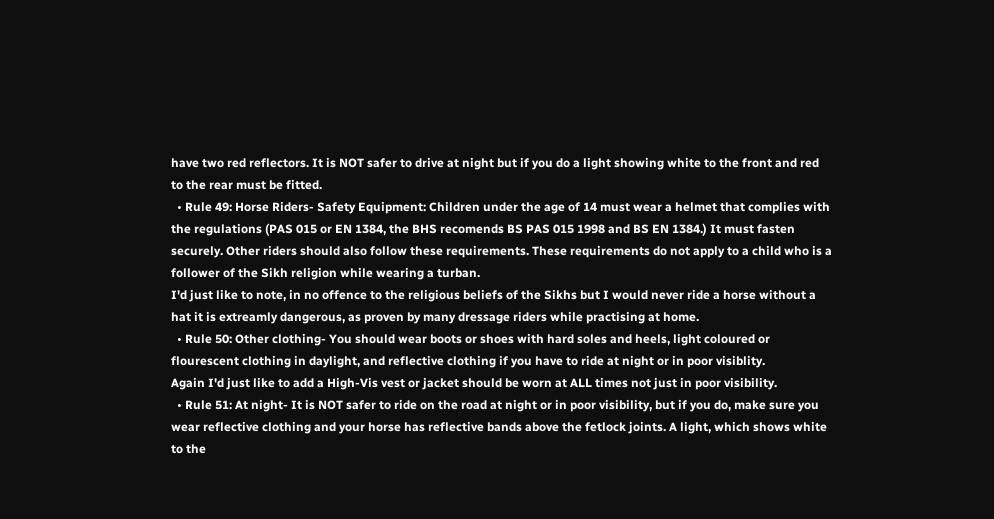have two red reflectors. It is NOT safer to drive at night but if you do a light showing white to the front and red to the rear must be fitted.
  • Rule 49: Horse Riders- Safety Equipment: Children under the age of 14 must wear a helmet that complies with the regulations (PAS 015 or EN 1384, the BHS recomends BS PAS 015 1998 and BS EN 1384.) It must fasten securely. Other riders should also follow these requirements. These requirements do not apply to a child who is a follower of the Sikh religion while wearing a turban.
I'd just like to note, in no offence to the religious beliefs of the Sikhs but I would never ride a horse without a hat it is extreamly dangerous, as proven by many dressage riders while practising at home.
  • Rule 50: Other clothing- You should wear boots or shoes with hard soles and heels, light coloured or flourescent clothing in daylight, and reflective clothing if you have to ride at night or in poor visiblity.
Again I'd just like to add a High-Vis vest or jacket should be worn at ALL times not just in poor visibility.
  • Rule 51: At night- It is NOT safer to ride on the road at night or in poor visibility, but if you do, make sure you wear reflective clothing and your horse has reflective bands above the fetlock joints. A light, which shows white to the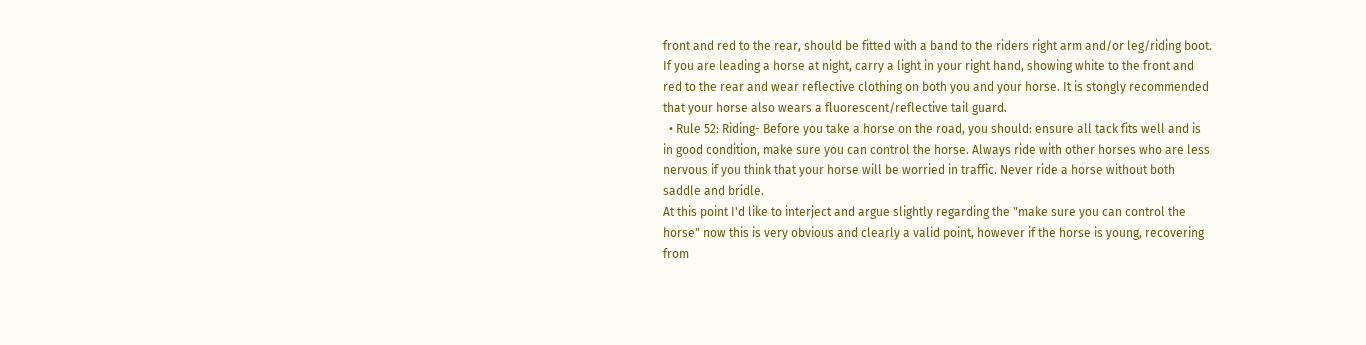front and red to the rear, should be fitted with a band to the riders right arm and/or leg/riding boot. If you are leading a horse at night, carry a light in your right hand, showing white to the front and red to the rear and wear reflective clothing on both you and your horse. It is stongly recommended that your horse also wears a fluorescent/reflective tail guard.
  • Rule 52: Riding- Before you take a horse on the road, you should: ensure all tack fits well and is in good condition, make sure you can control the horse. Always ride with other horses who are less nervous if you think that your horse will be worried in traffic. Never ride a horse without both saddle and bridle.
At this point I'd like to interject and argue slightly regarding the "make sure you can control the horse" now this is very obvious and clearly a valid point, however if the horse is young, recovering from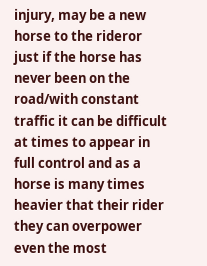injury, may be a new horse to the rideror just if the horse has never been on the road/with constant traffic it can be difficult at times to appear in full control and as a horse is many times heavier that their rider they can overpower even the most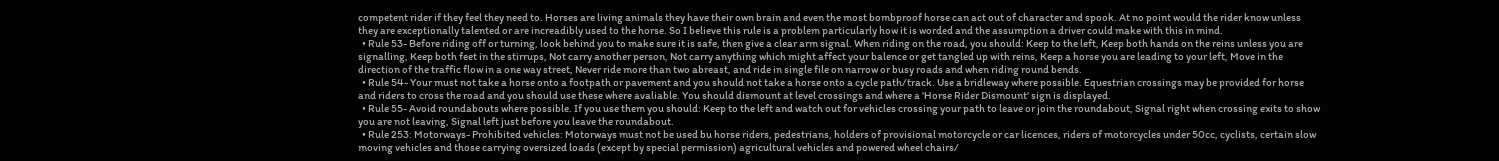competent rider if they feel they need to. Horses are living animals they have their own brain and even the most bombproof horse can act out of character and spook. At no point would the rider know unless they are exceptionally talented or are increadibly used to the horse. So I believe this rule is a problem particularly how it is worded and the assumption a driver could make with this in mind.
  • Rule 53- Before riding off or turning, look behind you to make sure it is safe, then give a clear arm signal. When riding on the road, you should: Keep to the left, Keep both hands on the reins unless you are signalling, Keep both feet in the stirrups, Not carry another person, Not carry anything which might affect your balence or get tangled up with reins, Keep a horse you are leading to your left, Move in the direction of the traffic flow in a one way street, Never ride more than two abreast, and ride in single file on narrow or busy roads and when riding round bends.
  • Rule 54- Your must not take a horse onto a footpath or pavement and you should not take a horse onto a cycle path/track. Use a bridleway where possible. Equestrian crossings may be provided for horse and riders to cross the road and you should use these where avaliable. You should dismount at level crossings and where a 'Horse Rider Dismount' sign is displayed.
  • Rule 55- Avoid roundabouts where possible. If you use them you should: Keep to the left and watch out for vehicles crossing your path to leave or join the roundabout, Signal right when crossing exits to show you are not leaving, Signal left just before you leave the roundabout.
  • Rule 253: Motorways- Prohibited vehicles: Motorways must not be used bu horse riders, pedestrians, holders of provisional motorcycle or car licences, riders of motorcycles under 50cc, cyclists, certain slow moving vehicles and those carrying oversized loads (except by special permission) agricultural vehicles and powered wheel chairs/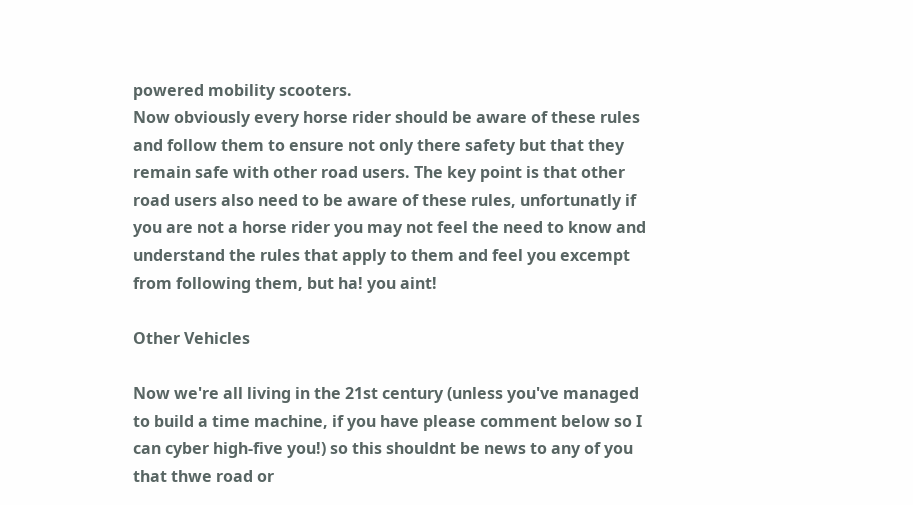powered mobility scooters.
Now obviously every horse rider should be aware of these rules and follow them to ensure not only there safety but that they remain safe with other road users. The key point is that other road users also need to be aware of these rules, unfortunatly if you are not a horse rider you may not feel the need to know and understand the rules that apply to them and feel you excempt from following them, but ha! you aint!

Other Vehicles

Now we're all living in the 21st century (unless you've managed to build a time machine, if you have please comment below so I can cyber high-five you!) so this shouldnt be news to any of you that thwe road or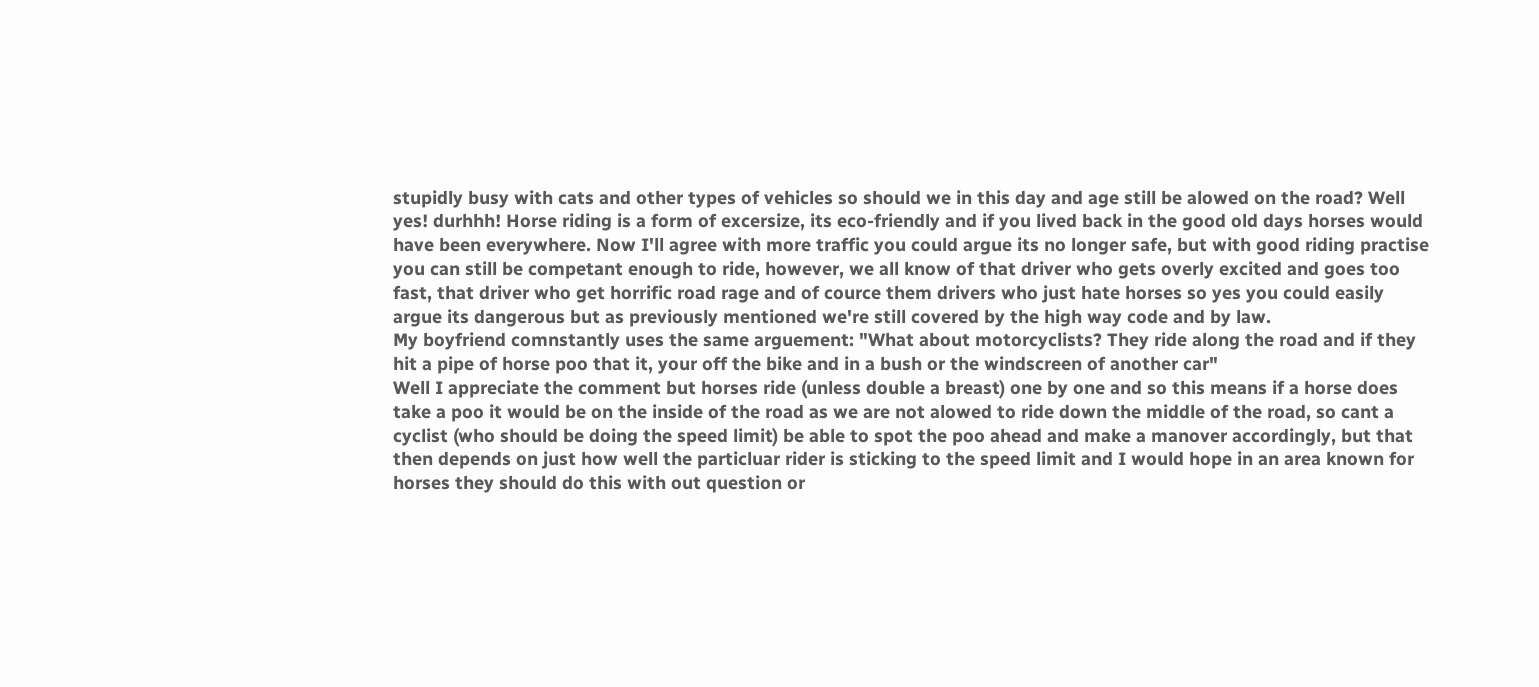stupidly busy with cats and other types of vehicles so should we in this day and age still be alowed on the road? Well yes! durhhh! Horse riding is a form of excersize, its eco-friendly and if you lived back in the good old days horses would have been everywhere. Now I'll agree with more traffic you could argue its no longer safe, but with good riding practise you can still be competant enough to ride, however, we all know of that driver who gets overly excited and goes too fast, that driver who get horrific road rage and of cource them drivers who just hate horses so yes you could easily argue its dangerous but as previously mentioned we're still covered by the high way code and by law.
My boyfriend comnstantly uses the same arguement: "What about motorcyclists? They ride along the road and if they hit a pipe of horse poo that it, your off the bike and in a bush or the windscreen of another car"
Well I appreciate the comment but horses ride (unless double a breast) one by one and so this means if a horse does take a poo it would be on the inside of the road as we are not alowed to ride down the middle of the road, so cant a cyclist (who should be doing the speed limit) be able to spot the poo ahead and make a manover accordingly, but that then depends on just how well the particluar rider is sticking to the speed limit and I would hope in an area known for horses they should do this with out question or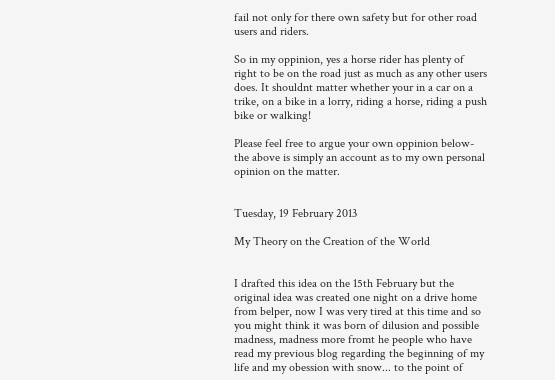fail not only for there own safety but for other road users and riders.

So in my oppinion, yes a horse rider has plenty of right to be on the road just as much as any other users does. It shouldnt matter whether your in a car on a trike, on a bike in a lorry, riding a horse, riding a push bike or walking!

Please feel free to argue your own oppinion below- the above is simply an account as to my own personal opinion on the matter.


Tuesday, 19 February 2013

My Theory on the Creation of the World


I drafted this idea on the 15th February but the original idea was created one night on a drive home from belper, now I was very tired at this time and so you might think it was born of dilusion and possible madness, madness more fromt he people who have read my previous blog regarding the beginning of my life and my obession with snow... to the point of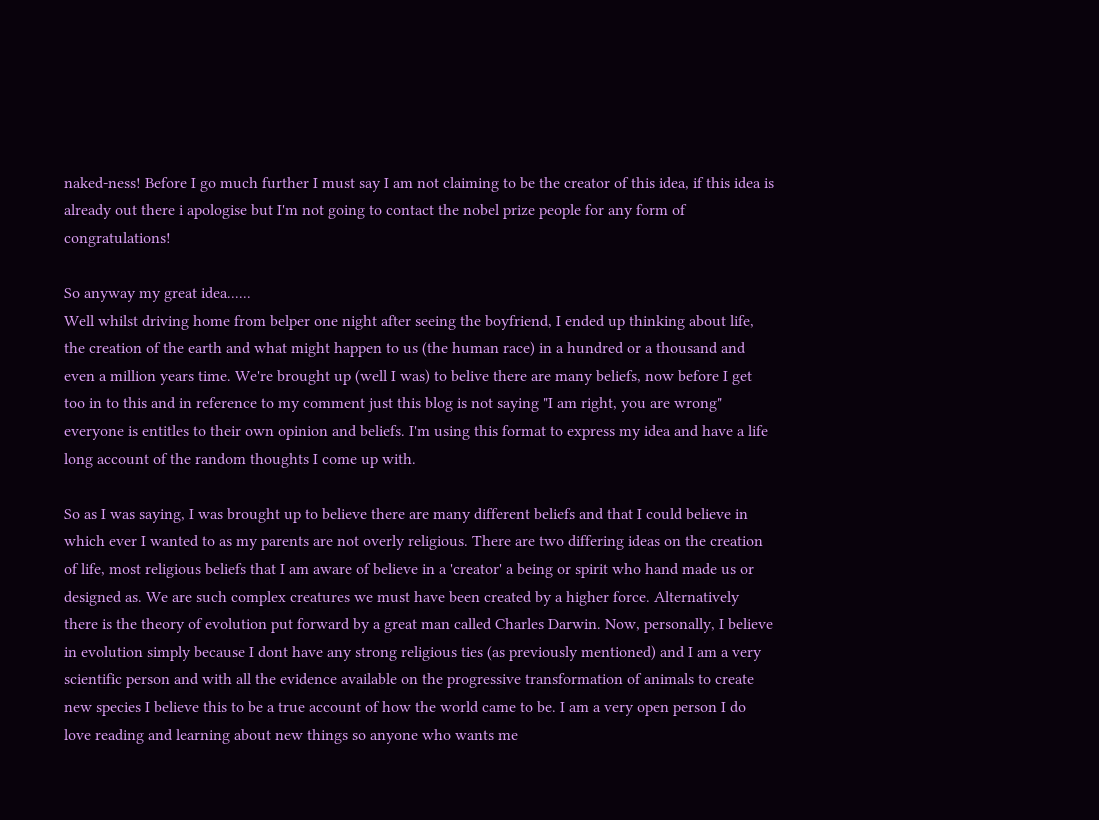naked-ness! Before I go much further I must say I am not claiming to be the creator of this idea, if this idea is already out there i apologise but I'm not going to contact the nobel prize people for any form of congratulations!

So anyway my great idea......
Well whilst driving home from belper one night after seeing the boyfriend, I ended up thinking about life, the creation of the earth and what might happen to us (the human race) in a hundred or a thousand and even a million years time. We're brought up (well I was) to belive there are many beliefs, now before I get too in to this and in reference to my comment just this blog is not saying "I am right, you are wrong" everyone is entitles to their own opinion and beliefs. I'm using this format to express my idea and have a life long account of the random thoughts I come up with.

So as I was saying, I was brought up to believe there are many different beliefs and that I could believe in which ever I wanted to as my parents are not overly religious. There are two differing ideas on the creation of life, most religious beliefs that I am aware of believe in a 'creator' a being or spirit who hand made us or designed as. We are such complex creatures we must have been created by a higher force. Alternatively there is the theory of evolution put forward by a great man called Charles Darwin. Now, personally, I believe in evolution simply because I dont have any strong religious ties (as previously mentioned) and I am a very scientific person and with all the evidence available on the progressive transformation of animals to create new species I believe this to be a true account of how the world came to be. I am a very open person I do love reading and learning about new things so anyone who wants me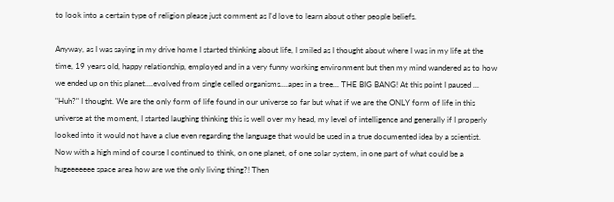to look into a certain type of religion please just comment as I'd love to learn about other people beliefs.

Anyway, as I was saying in my drive home I started thinking about life, I smiled as I thought about where I was in my life at the time, 19 years old, happy relationship, employed and in a very funny working environment but then my mind wandered as to how we ended up on this planet....evolved from single celled organisms....apes in a tree... THE BIG BANG! At this point I paused ... "Huh?" I thought. We are the only form of life found in our universe so far but what if we are the ONLY form of life in this universe at the moment, I started laughing thinking this is well over my head, my level of intelligence and generally if I properly looked into it would not have a clue even regarding the language that would be used in a true documented idea by a scientist. Now with a high mind of course I continued to think, on one planet, of one solar system, in one part of what could be a hugeeeeeee space area how are we the only living thing?! Then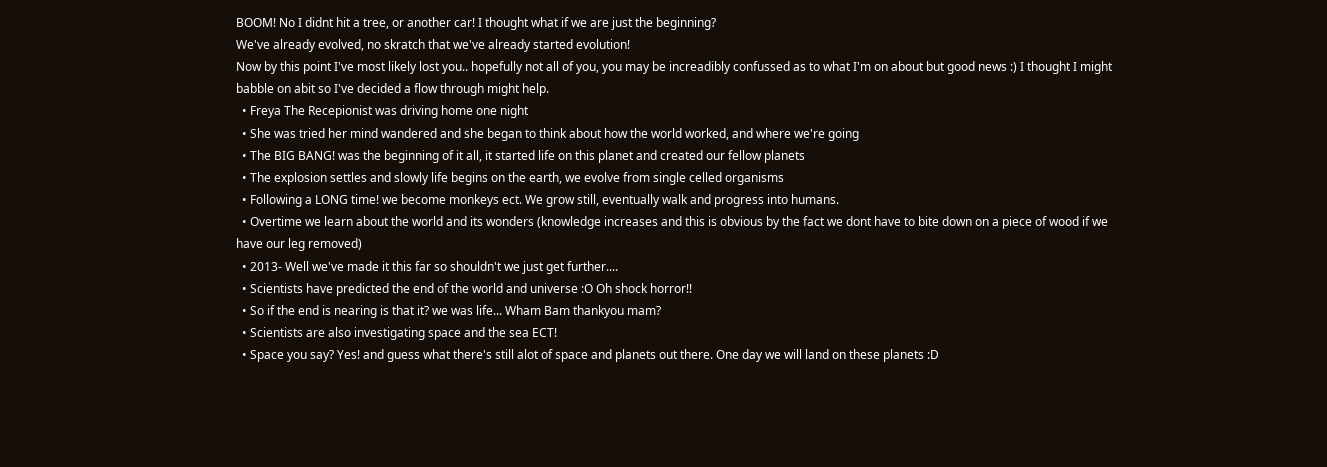BOOM! No I didnt hit a tree, or another car! I thought what if we are just the beginning?
We've already evolved, no skratch that we've already started evolution!
Now by this point I've most likely lost you.. hopefully not all of you, you may be increadibly confussed as to what I'm on about but good news :) I thought I might babble on abit so I've decided a flow through might help.
  • Freya The Recepionist was driving home one night
  • She was tried her mind wandered and she began to think about how the world worked, and where we're going
  • The BIG BANG! was the beginning of it all, it started life on this planet and created our fellow planets
  • The explosion settles and slowly life begins on the earth, we evolve from single celled organisms
  • Following a LONG time! we become monkeys ect. We grow still, eventually walk and progress into humans.
  • Overtime we learn about the world and its wonders (knowledge increases and this is obvious by the fact we dont have to bite down on a piece of wood if we have our leg removed)
  • 2013- Well we've made it this far so shouldn't we just get further....
  • Scientists have predicted the end of the world and universe :O Oh shock horror!!
  • So if the end is nearing is that it? we was life... Wham Bam thankyou mam?
  • Scientists are also investigating space and the sea ECT!
  • Space you say? Yes! and guess what there's still alot of space and planets out there. One day we will land on these planets :D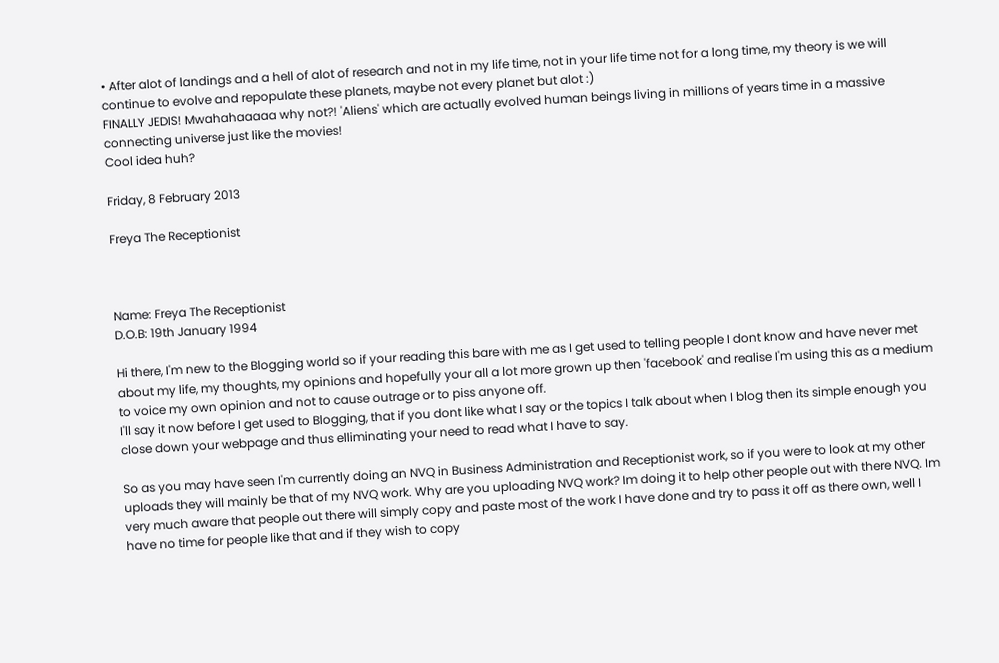• After alot of landings and a hell of alot of research and not in my life time, not in your life time not for a long time, my theory is we will continue to evolve and repopulate these planets, maybe not every planet but alot :)
FINALLY JEDIS! Mwahahaaaaa why not?! 'Aliens' which are actually evolved human beings living in millions of years time in a massive connecting universe just like the movies!
Cool idea huh?

Friday, 8 February 2013

Freya The Receptionist



Name: Freya The Receptionist
D.O.B: 19th January 1994

Hi there, I'm new to the Blogging world so if your reading this bare with me as I get used to telling people I dont know and have never met about my life, my thoughts, my opinions and hopefully your all a lot more grown up then 'facebook' and realise I'm using this as a medium to voice my own opinion and not to cause outrage or to piss anyone off.
I'll say it now before I get used to Blogging, that if you dont like what I say or the topics I talk about when I blog then its simple enough you close down your webpage and thus elliminating your need to read what I have to say.

So as you may have seen I'm currently doing an NVQ in Business Administration and Receptionist work, so if you were to look at my other uploads they will mainly be that of my NVQ work. Why are you uploading NVQ work? Im doing it to help other people out with there NVQ. Im very much aware that people out there will simply copy and paste most of the work I have done and try to pass it off as there own, well I have no time for people like that and if they wish to copy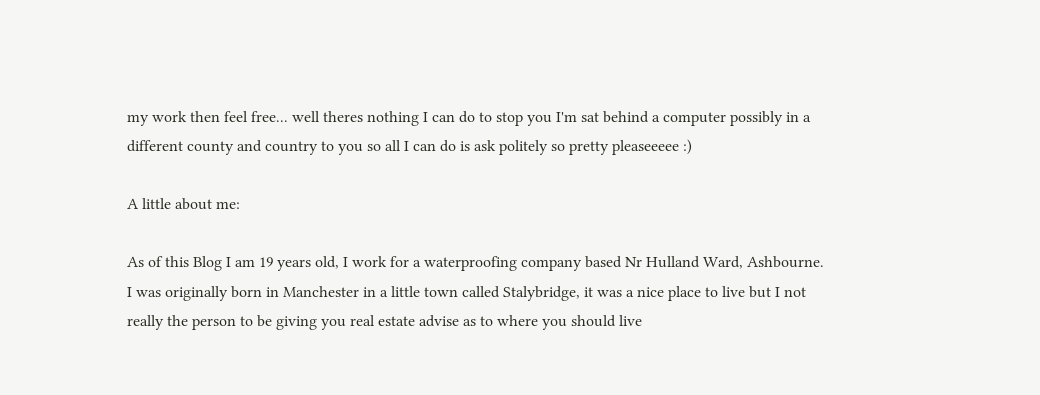my work then feel free... well theres nothing I can do to stop you I'm sat behind a computer possibly in a different county and country to you so all I can do is ask politely so pretty pleaseeeee :)

A little about me:

As of this Blog I am 19 years old, I work for a waterproofing company based Nr Hulland Ward, Ashbourne.
I was originally born in Manchester in a little town called Stalybridge, it was a nice place to live but I not really the person to be giving you real estate advise as to where you should live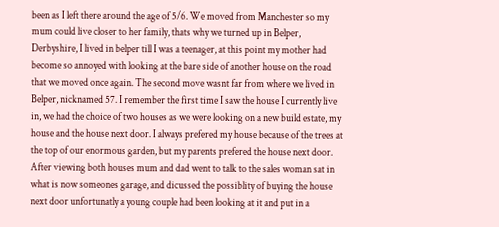been as I left there around the age of 5/6. We moved from Manchester so my mum could live closer to her family, thats why we turned up in Belper, Derbyshire, I lived in belper till I was a teenager, at this point my mother had become so annoyed with looking at the bare side of another house on the road that we moved once again. The second move wasnt far from where we lived in Belper, nicknamed 57. I remember the first time I saw the house I currently live in, we had the choice of two houses as we were looking on a new build estate, my house and the house next door. I always prefered my house because of the trees at the top of our enormous garden, but my parents prefered the house next door. After viewing both houses mum and dad went to talk to the sales woman sat in what is now someones garage, and dicussed the possiblity of buying the house next door unfortunatly a young couple had been looking at it and put in a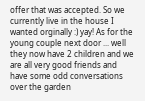offer that was accepted. So we currently live in the house I wanted orginally :) yay! As for the young couple next door ... well they now have 2 children and we are all very good friends and have some odd conversations over the garden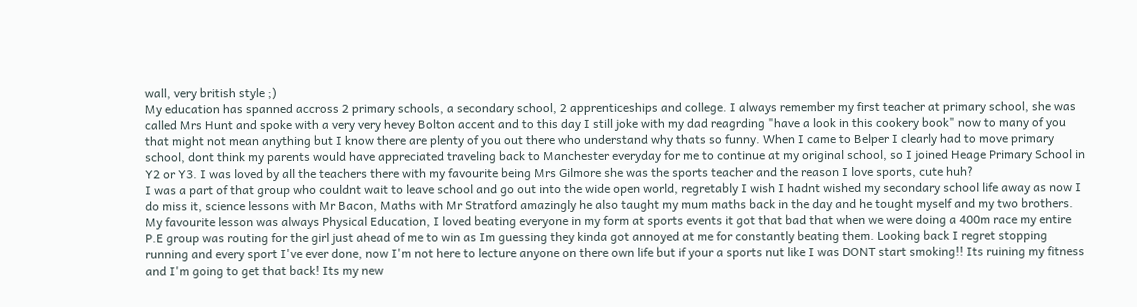wall, very british style ;)
My education has spanned accross 2 primary schools, a secondary school, 2 apprenticeships and college. I always remember my first teacher at primary school, she was called Mrs Hunt and spoke with a very very hevey Bolton accent and to this day I still joke with my dad reagrding "have a look in this cookery book" now to many of you that might not mean anything but I know there are plenty of you out there who understand why thats so funny. When I came to Belper I clearly had to move primary school, dont think my parents would have appreciated traveling back to Manchester everyday for me to continue at my original school, so I joined Heage Primary School in Y2 or Y3. I was loved by all the teachers there with my favourite being Mrs Gilmore she was the sports teacher and the reason I love sports, cute huh?
I was a part of that group who couldnt wait to leave school and go out into the wide open world, regretably I wish I hadnt wished my secondary school life away as now I do miss it, science lessons with Mr Bacon, Maths with Mr Stratford amazingly he also taught my mum maths back in the day and he tought myself and my two brothers. My favourite lesson was always Physical Education, I loved beating everyone in my form at sports events it got that bad that when we were doing a 400m race my entire P.E group was routing for the girl just ahead of me to win as Im guessing they kinda got annoyed at me for constantly beating them. Looking back I regret stopping running and every sport I've ever done, now I'm not here to lecture anyone on there own life but if your a sports nut like I was DONT start smoking!! Its ruining my fitness and I'm going to get that back! Its my new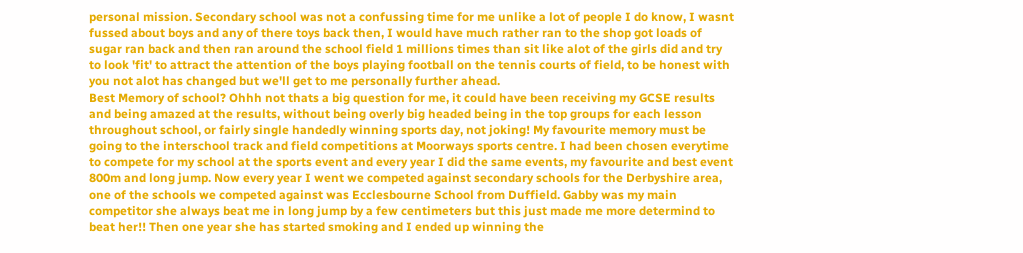personal mission. Secondary school was not a confussing time for me unlike a lot of people I do know, I wasnt fussed about boys and any of there toys back then, I would have much rather ran to the shop got loads of sugar ran back and then ran around the school field 1 millions times than sit like alot of the girls did and try to look 'fit' to attract the attention of the boys playing football on the tennis courts of field, to be honest with you not alot has changed but we'll get to me personally further ahead.
Best Memory of school? Ohhh not thats a big question for me, it could have been receiving my GCSE results and being amazed at the results, without being overly big headed being in the top groups for each lesson throughout school, or fairly single handedly winning sports day, not joking! My favourite memory must be going to the interschool track and field competitions at Moorways sports centre. I had been chosen everytime to compete for my school at the sports event and every year I did the same events, my favourite and best event 800m and long jump. Now every year I went we competed against secondary schools for the Derbyshire area, one of the schools we competed against was Ecclesbourne School from Duffield. Gabby was my main competitor she always beat me in long jump by a few centimeters but this just made me more determind to beat her!! Then one year she has started smoking and I ended up winning the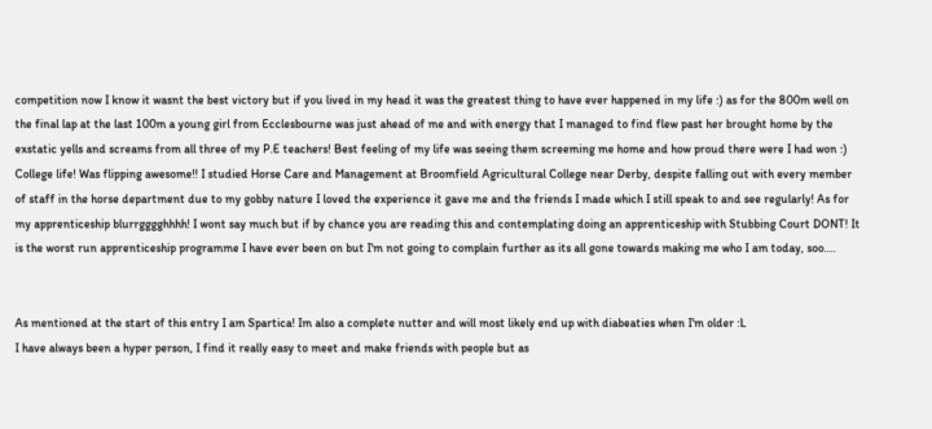competition now I know it wasnt the best victory but if you lived in my head it was the greatest thing to have ever happened in my life :) as for the 800m well on the final lap at the last 100m a young girl from Ecclesbourne was just ahead of me and with energy that I managed to find flew past her brought home by the exstatic yells and screams from all three of my P.E teachers! Best feeling of my life was seeing them screeming me home and how proud there were I had won :)
College life! Was flipping awesome!! I studied Horse Care and Management at Broomfield Agricultural College near Derby, despite falling out with every member of staff in the horse department due to my gobby nature I loved the experience it gave me and the friends I made which I still speak to and see regularly! As for my apprenticeship blurrgggghhhh! I wont say much but if by chance you are reading this and contemplating doing an apprenticeship with Stubbing Court DONT! It is the worst run apprenticeship programme I have ever been on but I'm not going to complain further as its all gone towards making me who I am today, soo....


As mentioned at the start of this entry I am Spartica! Im also a complete nutter and will most likely end up with diabeaties when I'm older :L
I have always been a hyper person, I find it really easy to meet and make friends with people but as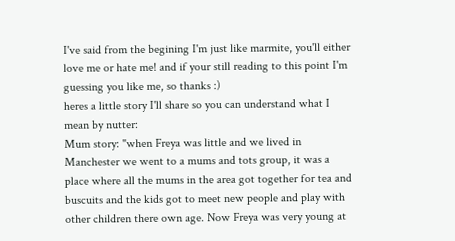I've said from the begining I'm just like marmite, you'll either love me or hate me! and if your still reading to this point I'm guessing you like me, so thanks :)
heres a little story I'll share so you can understand what I mean by nutter:
Mum story: "when Freya was little and we lived in Manchester we went to a mums and tots group, it was a place where all the mums in the area got together for tea and buscuits and the kids got to meet new people and play with other children there own age. Now Freya was very young at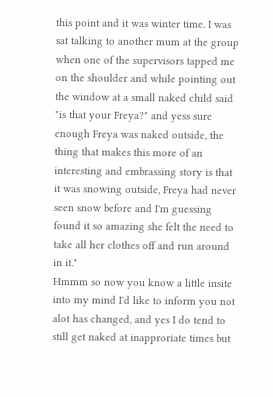this point and it was winter time. I was sat talking to another mum at the group when one of the supervisors tapped me on the shoulder and while pointing out the window at a small naked child said "is that your Freya?" and yess sure enough Freya was naked outside, the thing that makes this more of an interesting and embrassing story is that it was snowing outside, Freya had never seen snow before and I'm guessing found it so amazing she felt the need to take all her clothes off and run around in it."
Hmmm so now you know a little insite into my mind I'd like to inform you not alot has changed, and yes I do tend to still get naked at inapproriate times but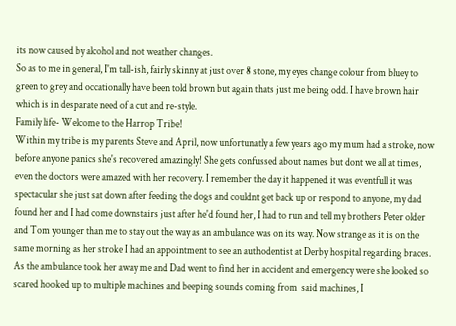its now caused by alcohol and not weather changes.
So as to me in general, I'm tall-ish, fairly skinny at just over 8 stone, my eyes change colour from bluey to green to grey and occationally have been told brown but again thats just me being odd. I have brown hair which is in desparate need of a cut and re-style.
Family life- Welcome to the Harrop Tribe!
Within my tribe is my parents Steve and April, now unfortunatly a few years ago my mum had a stroke, now before anyone panics she's recovered amazingly! She gets confussed about names but dont we all at times, even the doctors were amazed with her recovery. I remember the day it happened it was eventfull it was spectacular she just sat down after feeding the dogs and couldnt get back up or respond to anyone, my dad found her and I had come downstairs just after he'd found her, I had to run and tell my brothers Peter older and Tom younger than me to stay out the way as an ambulance was on its way. Now strange as it is on the same morning as her stroke I had an appointment to see an authodentist at Derby hospital regarding braces. As the ambulance took her away me and Dad went to find her in accident and emergency were she looked so scared hooked up to multiple machines and beeping sounds coming from  said machines, I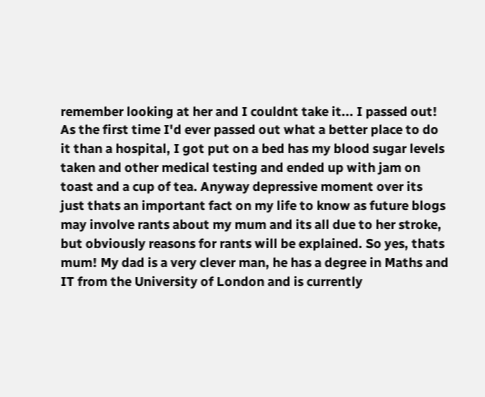remember looking at her and I couldnt take it... I passed out! As the first time I'd ever passed out what a better place to do it than a hospital, I got put on a bed has my blood sugar levels taken and other medical testing and ended up with jam on toast and a cup of tea. Anyway depressive moment over its just thats an important fact on my life to know as future blogs may involve rants about my mum and its all due to her stroke, but obviously reasons for rants will be explained. So yes, thats mum! My dad is a very clever man, he has a degree in Maths and IT from the University of London and is currently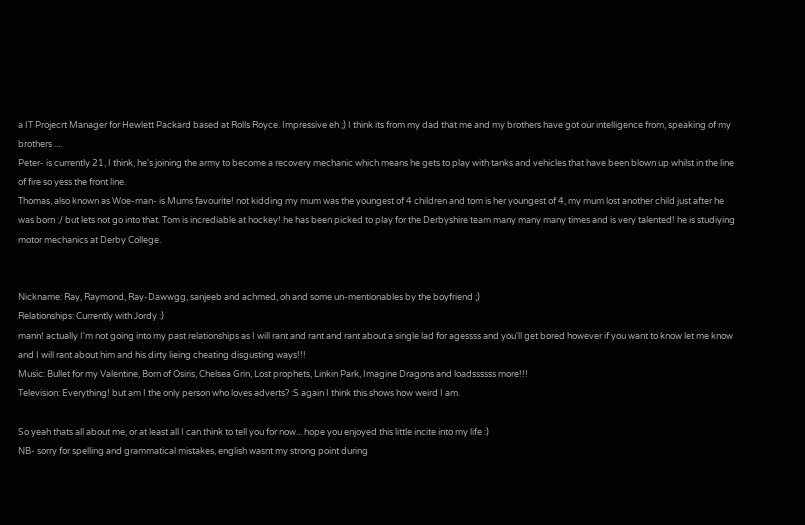a IT Projecrt Manager for Hewlett Packard based at Rolls Royce. Impressive eh ;) I think its from my dad that me and my brothers have got our intelligence from, speaking of my brothers ....
Peter- is currently 21, I think, he's joining the army to become a recovery mechanic which means he gets to play with tanks and vehicles that have been blown up whilst in the line of fire so yess the front line.
Thomas, also known as Woe-man- is Mums favourite! not kidding my mum was the youngest of 4 children and tom is her youngest of 4, my mum lost another child just after he was born :/ but lets not go into that. Tom is incrediable at hockey! he has been picked to play for the Derbyshire team many many many times and is very talented! he is studiying motor mechanics at Derby College.


Nickname: Ray, Raymond, Ray-Dawwgg, sanjeeb and achmed, oh and some un-mentionables by the boyfriend ;)
Relationships: Currently with Jordy :)
mann! actually I'm not going into my past relationships as I will rant and rant and rant about a single lad for agessss and you'll get bored however if you want to know let me know and I will rant about him and his dirty lieing cheating disgusting ways!!!
Music: Bullet for my Valentine, Born of Osiris, Chelsea Grin, Lost prophets, Linkin Park, Imagine Dragons and loadssssss more!!!
Television: Everything! but am I the only person who loves adverts? :S again I think this shows how weird I am.

So yeah thats all about me, or at least all I can think to tell you for now... hope you enjoyed this little incite into my life :)
NB- sorry for spelling and grammatical mistakes, english wasnt my strong point during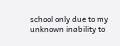school only due to my unknown inability to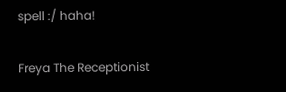spell :/ haha!

Freya The Receptionist